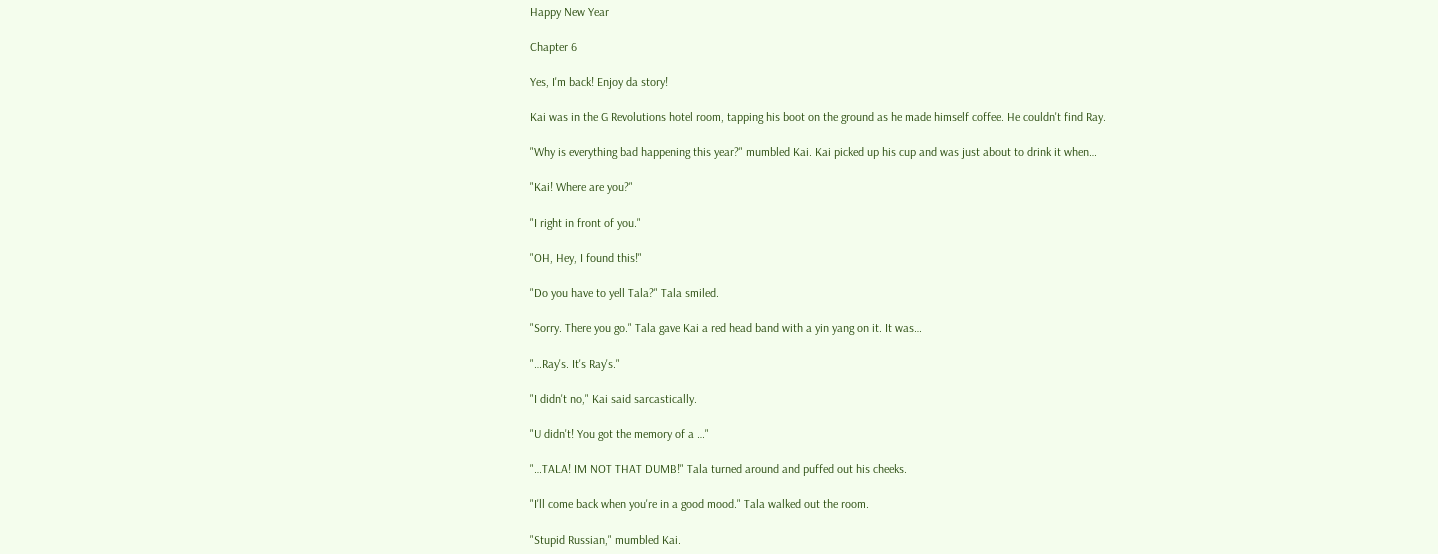Happy New Year

Chapter 6

Yes, I'm back! Enjoy da story!

Kai was in the G Revolutions hotel room, tapping his boot on the ground as he made himself coffee. He couldn't find Ray.

"Why is everything bad happening this year?" mumbled Kai. Kai picked up his cup and was just about to drink it when…

"Kai! Where are you?"

"I right in front of you."

"OH, Hey, I found this!"

"Do you have to yell Tala?" Tala smiled.

"Sorry. There you go." Tala gave Kai a red head band with a yin yang on it. It was…

"…Ray's. It's Ray's."

"I didn't no," Kai said sarcastically.

"U didn't! You got the memory of a …"

"…TALA! IM NOT THAT DUMB!" Tala turned around and puffed out his cheeks.

"I'll come back when you're in a good mood." Tala walked out the room.

"Stupid Russian," mumbled Kai.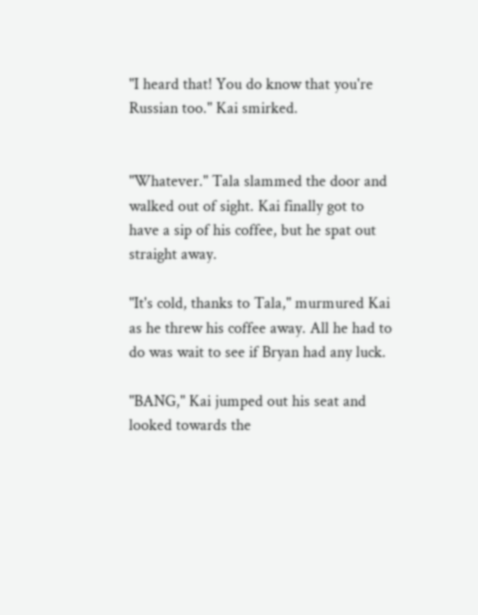"I heard that! You do know that you're Russian too." Kai smirked.


"Whatever." Tala slammed the door and walked out of sight. Kai finally got to have a sip of his coffee, but he spat out straight away.

"It's cold, thanks to Tala," murmured Kai as he threw his coffee away. All he had to do was wait to see if Bryan had any luck.

"BANG," Kai jumped out his seat and looked towards the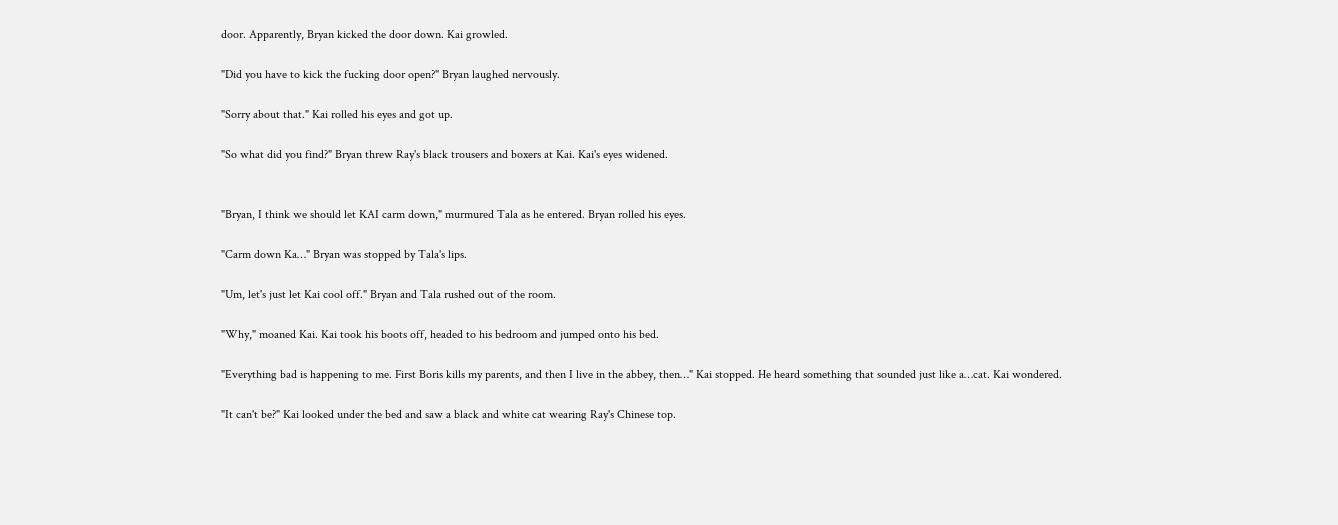door. Apparently, Bryan kicked the door down. Kai growled.

"Did you have to kick the fucking door open?" Bryan laughed nervously.

"Sorry about that." Kai rolled his eyes and got up.

"So what did you find?" Bryan threw Ray's black trousers and boxers at Kai. Kai's eyes widened.


"Bryan, I think we should let KAI carm down," murmured Tala as he entered. Bryan rolled his eyes.

"Carm down Ka…" Bryan was stopped by Tala's lips.

"Um, let's just let Kai cool off." Bryan and Tala rushed out of the room.

"Why," moaned Kai. Kai took his boots off, headed to his bedroom and jumped onto his bed.

"Everything bad is happening to me. First Boris kills my parents, and then I live in the abbey, then…" Kai stopped. He heard something that sounded just like a…cat. Kai wondered.

"It can't be?" Kai looked under the bed and saw a black and white cat wearing Ray's Chinese top.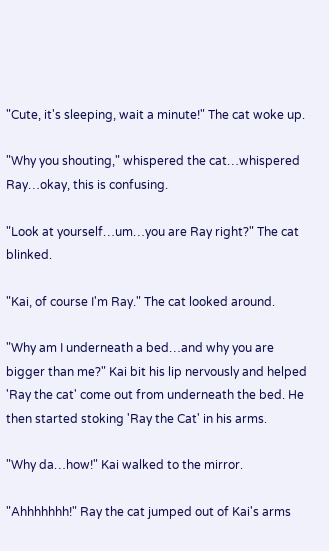"Cute, it's sleeping, wait a minute!" The cat woke up.

"Why you shouting," whispered the cat…whispered Ray…okay, this is confusing.

"Look at yourself…um…you are Ray right?" The cat blinked.

"Kai, of course I'm Ray." The cat looked around.

"Why am I underneath a bed…and why you are bigger than me?" Kai bit his lip nervously and helped 'Ray the cat' come out from underneath the bed. He then started stoking 'Ray the Cat' in his arms.

"Why da…how!" Kai walked to the mirror.

"Ahhhhhhh!" Ray the cat jumped out of Kai's arms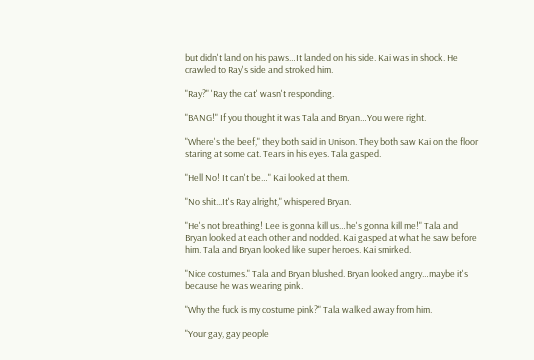but didn't land on his paws…It landed on his side. Kai was in shock. He crawled to Ray's side and stroked him.

"Ray?" 'Ray the cat' wasn't responding.

"BANG!" If you thought it was Tala and Bryan…You were right.

"Where's the beef," they both said in Unison. They both saw Kai on the floor staring at some cat. Tears in his eyes. Tala gasped.

"Hell No! It can't be…" Kai looked at them.

"No shit...It's Ray alright," whispered Bryan.

"He's not breathing! Lee is gonna kill us…he's gonna kill me!" Tala and Bryan looked at each other and nodded. Kai gasped at what he saw before him. Tala and Bryan looked like super heroes. Kai smirked.

"Nice costumes." Tala and Bryan blushed. Bryan looked angry…maybe it's because he was wearing pink.

"Why the fuck is my costume pink?" Tala walked away from him.

"Your gay, gay people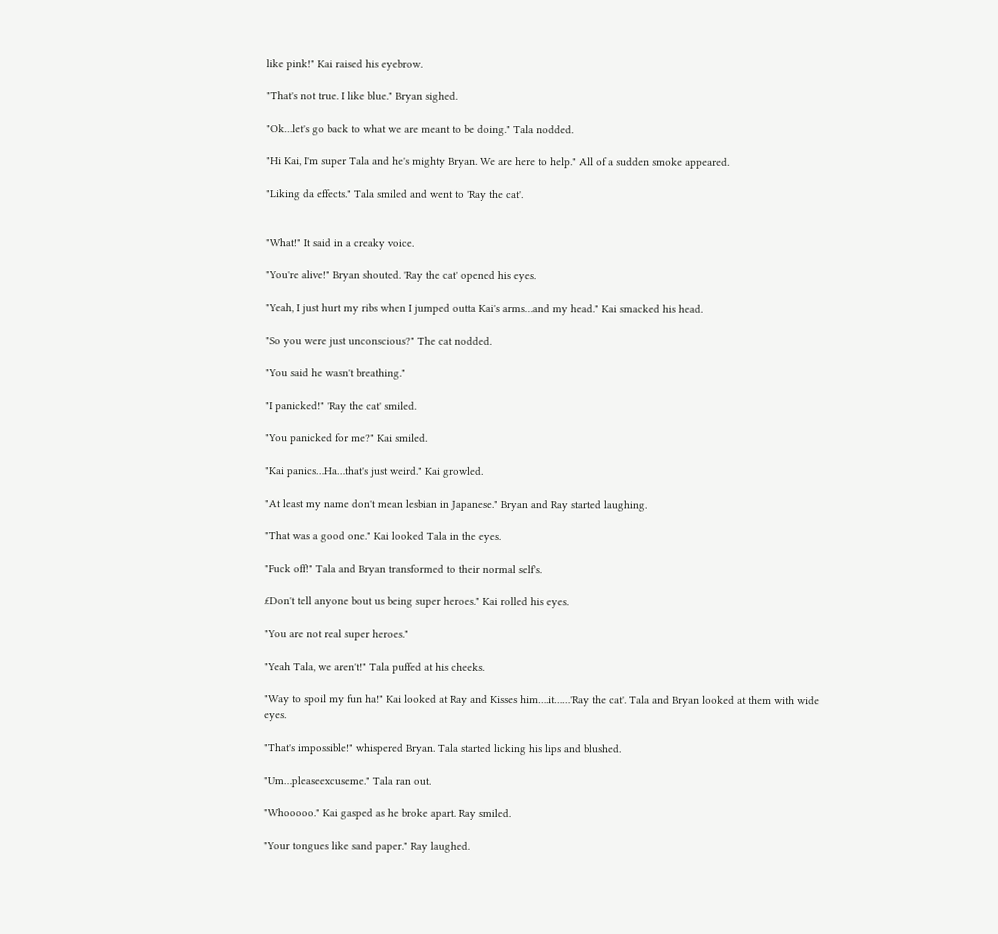like pink!" Kai raised his eyebrow.

"That's not true. I like blue." Bryan sighed.

"Ok…let's go back to what we are meant to be doing." Tala nodded.

"Hi Kai, I'm super Tala and he's mighty Bryan. We are here to help." All of a sudden smoke appeared.

"Liking da effects." Tala smiled and went to 'Ray the cat'.


"What!" It said in a creaky voice.

"You're alive!" Bryan shouted. 'Ray the cat' opened his eyes.

"Yeah, I just hurt my ribs when I jumped outta Kai's arms…and my head." Kai smacked his head.

"So you were just unconscious?" The cat nodded.

"You said he wasn't breathing."

"I panicked!" 'Ray the cat' smiled.

"You panicked for me?" Kai smiled.

"Kai panics…Ha…that's just weird." Kai growled.

"At least my name don't mean lesbian in Japanese." Bryan and Ray started laughing.

"That was a good one." Kai looked Tala in the eyes.

"Fuck off!" Tala and Bryan transformed to their normal self's.

£Don't tell anyone bout us being super heroes." Kai rolled his eyes.

"You are not real super heroes."

"Yeah Tala, we aren't!" Tala puffed at his cheeks.

"Way to spoil my fun ha!" Kai looked at Ray and Kisses him….it……'Ray the cat'. Tala and Bryan looked at them with wide eyes.

"That's impossible!" whispered Bryan. Tala started licking his lips and blushed.

"Um…pleaseexcuseme." Tala ran out.

"Whooooo." Kai gasped as he broke apart. Ray smiled.

"Your tongues like sand paper." Ray laughed.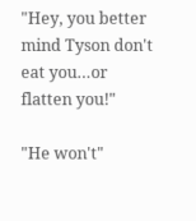"Hey, you better mind Tyson don't eat you…or flatten you!"

"He won't"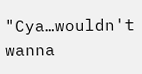"Cya…wouldn't wanna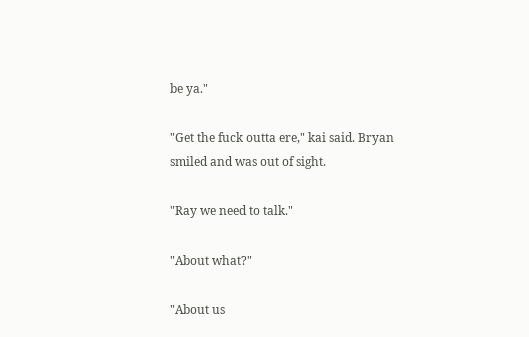be ya."

"Get the fuck outta ere," kai said. Bryan smiled and was out of sight.

"Ray we need to talk."

"About what?"

"About us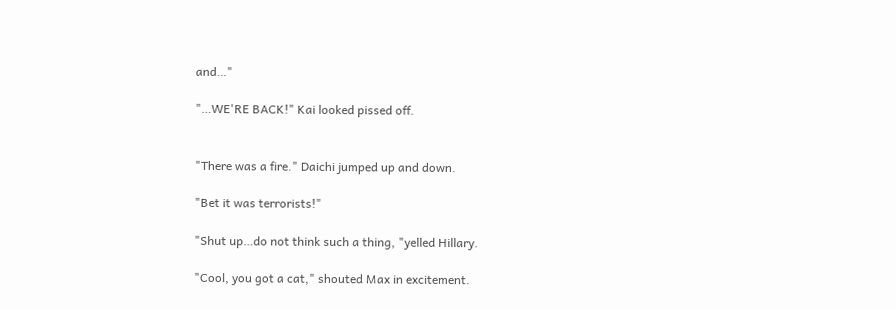and…"

"…WE'RE BACK!" Kai looked pissed off.


"There was a fire." Daichi jumped up and down.

"Bet it was terrorists!"

"Shut up…do not think such a thing, "yelled Hillary.

"Cool, you got a cat," shouted Max in excitement.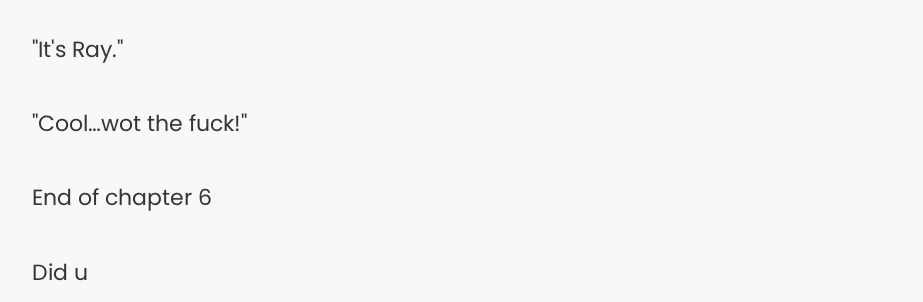"It's Ray."

"Cool…wot the fuck!"

End of chapter 6

Did u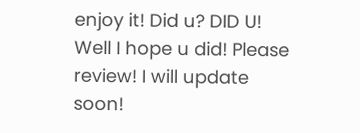enjoy it! Did u? DID U! Well I hope u did! Please review! I will update soon!